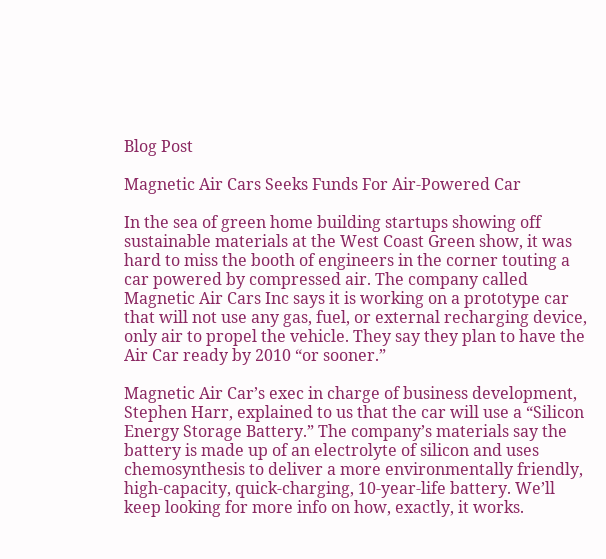Blog Post

Magnetic Air Cars Seeks Funds For Air-Powered Car

In the sea of green home building startups showing off sustainable materials at the West Coast Green show, it was hard to miss the booth of engineers in the corner touting a car powered by compressed air. The company called Magnetic Air Cars Inc says it is working on a prototype car that will not use any gas, fuel, or external recharging device, only air to propel the vehicle. They say they plan to have the Air Car ready by 2010 “or sooner.”

Magnetic Air Car’s exec in charge of business development, Stephen Harr, explained to us that the car will use a “Silicon Energy Storage Battery.” The company’s materials say the battery is made up of an electrolyte of silicon and uses chemosynthesis to deliver a more environmentally friendly, high-capacity, quick-charging, 10-year-life battery. We’ll keep looking for more info on how, exactly, it works.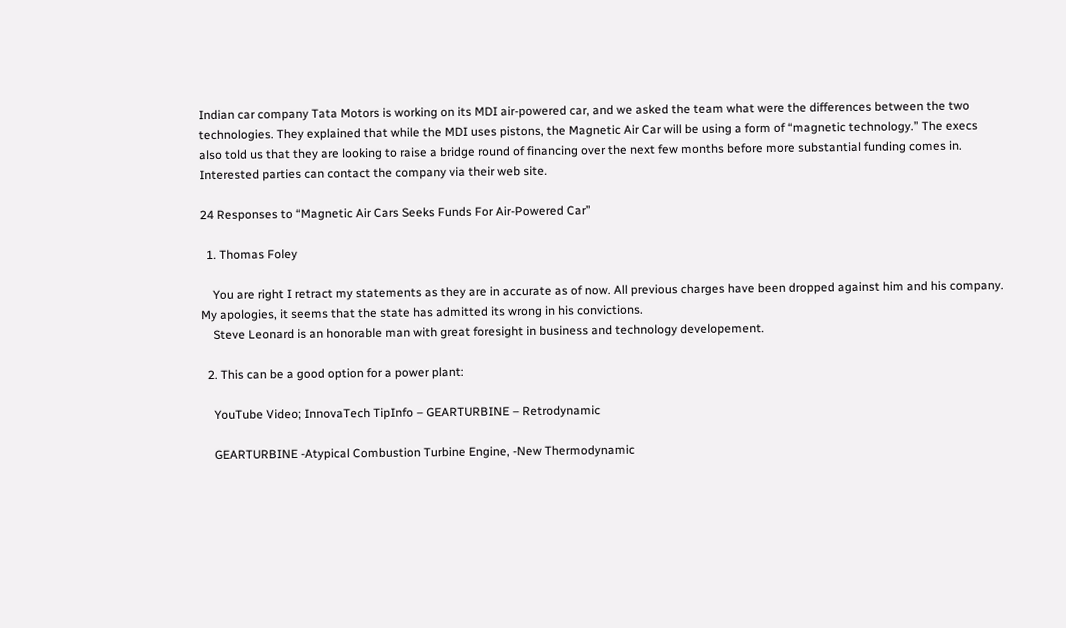Indian car company Tata Motors is working on its MDI air-powered car, and we asked the team what were the differences between the two technologies. They explained that while the MDI uses pistons, the Magnetic Air Car will be using a form of “magnetic technology.” The execs also told us that they are looking to raise a bridge round of financing over the next few months before more substantial funding comes in. Interested parties can contact the company via their web site.

24 Responses to “Magnetic Air Cars Seeks Funds For Air-Powered Car”

  1. Thomas Foley

    You are right I retract my statements as they are in accurate as of now. All previous charges have been dropped against him and his company. My apologies, it seems that the state has admitted its wrong in his convictions.
    Steve Leonard is an honorable man with great foresight in business and technology developement.

  2. This can be a good option for a power plant:

    YouTube Video; InnovaTech TipInfo – GEARTURBINE – Retrodynamic

    GEARTURBINE -Atypical Combustion Turbine Engine, -New Thermodynamic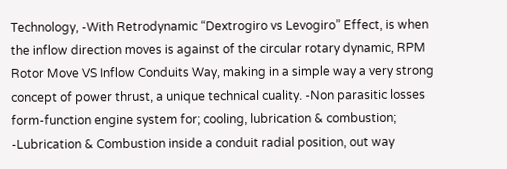Technology, -With Retrodynamic “Dextrogiro vs Levogiro” Effect, is when the inflow direction moves is against of the circular rotary dynamic, RPM Rotor Move VS Inflow Conduits Way, making in a simple way a very strong concept of power thrust, a unique technical cuality. -Non parasitic losses form-function engine system for; cooling, lubrication & combustion; -Lubrication & Combustion inside a conduit radial position, out way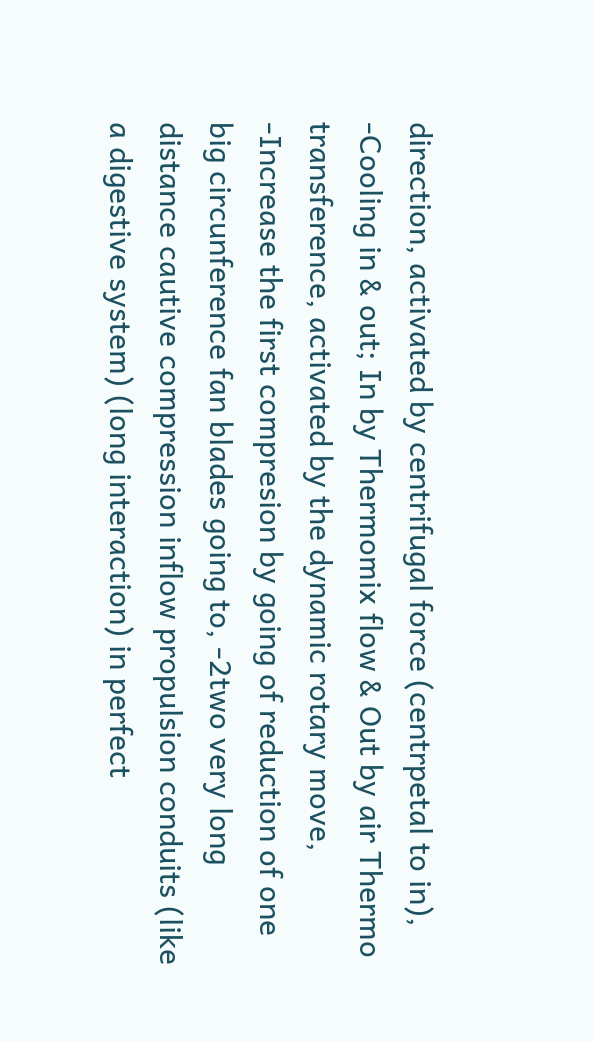direction, activated by centrifugal force (centrpetal to in), -Cooling in & out; In by Thermomix flow & Out by air Thermo transference, activated by the dynamic rotary move, -Increase the first compresion by going of reduction of one big circunference fan blades going to, -2two very long distance cautive compression inflow propulsion conduits (like a digestive system) (long interaction) in perfect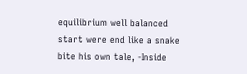equilibrium well balanced start were end like a snake bite his own tale, -Inside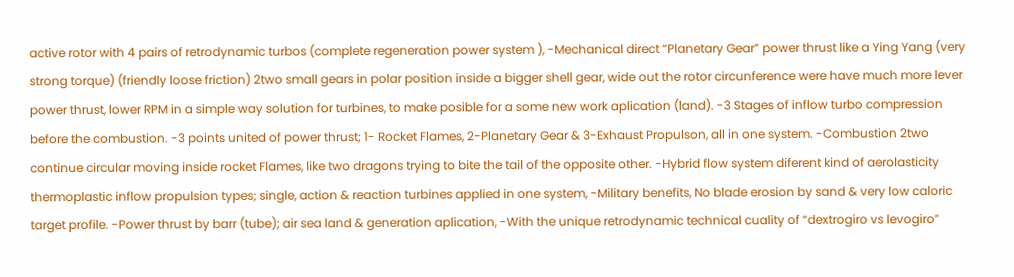active rotor with 4 pairs of retrodynamic turbos (complete regeneration power system ), -Mechanical direct “Planetary Gear” power thrust like a Ying Yang (very strong torque) (friendly loose friction) 2two small gears in polar position inside a bigger shell gear, wide out the rotor circunference were have much more lever power thrust, lower RPM in a simple way solution for turbines, to make posible for a some new work aplication (land). -3 Stages of inflow turbo compression before the combustion. -3 points united of power thrust; 1- Rocket Flames, 2-Planetary Gear & 3-Exhaust Propulson, all in one system. -Combustion 2two continue circular moving inside rocket Flames, like two dragons trying to bite the tail of the opposite other. -Hybrid flow system diferent kind of aerolasticity thermoplastic inflow propulsion types; single, action & reaction turbines applied in one system, -Military benefits, No blade erosion by sand & very low caloric target profile. -Power thrust by barr (tube); air sea land & generation aplication, -With the unique retrodynamic technical cuality of “dextrogiro vs levogiro”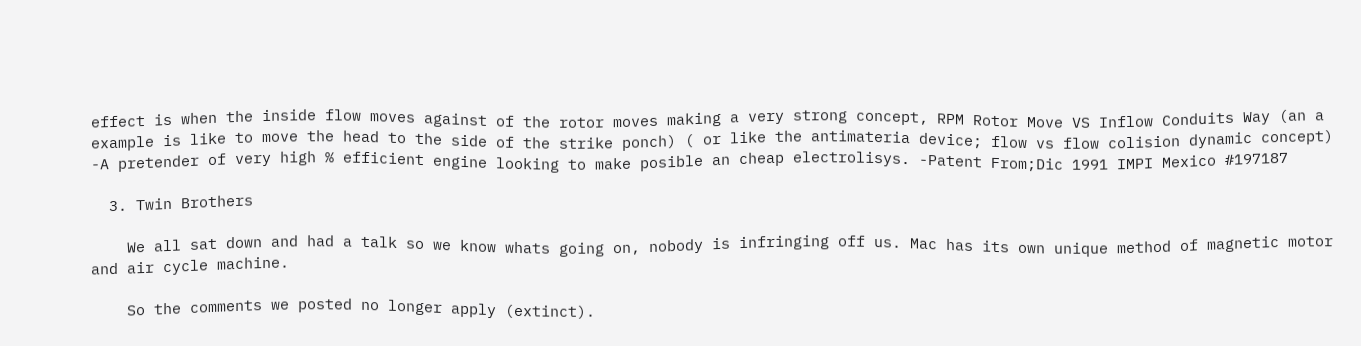effect is when the inside flow moves against of the rotor moves making a very strong concept, RPM Rotor Move VS Inflow Conduits Way (an a example is like to move the head to the side of the strike ponch) ( or like the antimateria device; flow vs flow colision dynamic concept) -A pretender of very high % efficient engine looking to make posible an cheap electrolisys. -Patent From;Dic 1991 IMPI Mexico #197187

  3. Twin Brothers

    We all sat down and had a talk so we know whats going on, nobody is infringing off us. Mac has its own unique method of magnetic motor and air cycle machine.

    So the comments we posted no longer apply (extinct).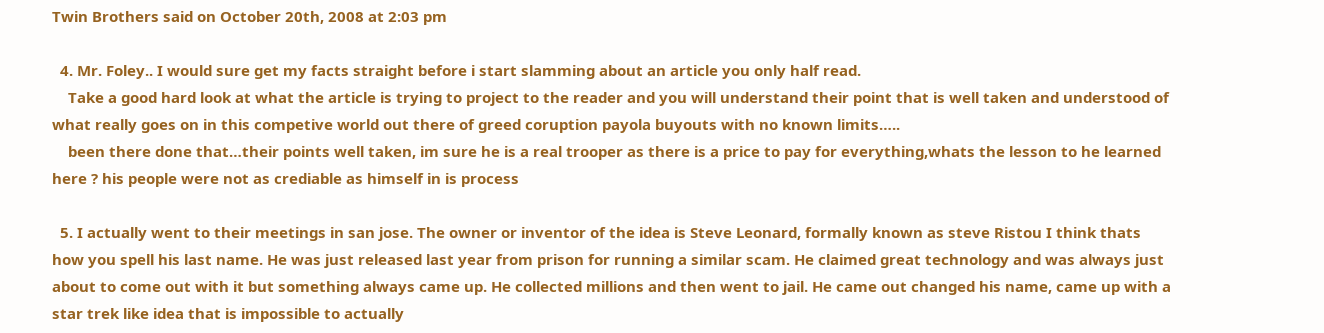Twin Brothers said on October 20th, 2008 at 2:03 pm

  4. Mr. Foley.. I would sure get my facts straight before i start slamming about an article you only half read.
    Take a good hard look at what the article is trying to project to the reader and you will understand their point that is well taken and understood of what really goes on in this competive world out there of greed coruption payola buyouts with no known limits…..
    been there done that…their points well taken, im sure he is a real trooper as there is a price to pay for everything,whats the lesson to he learned here ? his people were not as crediable as himself in is process

  5. I actually went to their meetings in san jose. The owner or inventor of the idea is Steve Leonard, formally known as steve Ristou I think thats how you spell his last name. He was just released last year from prison for running a similar scam. He claimed great technology and was always just about to come out with it but something always came up. He collected millions and then went to jail. He came out changed his name, came up with a star trek like idea that is impossible to actually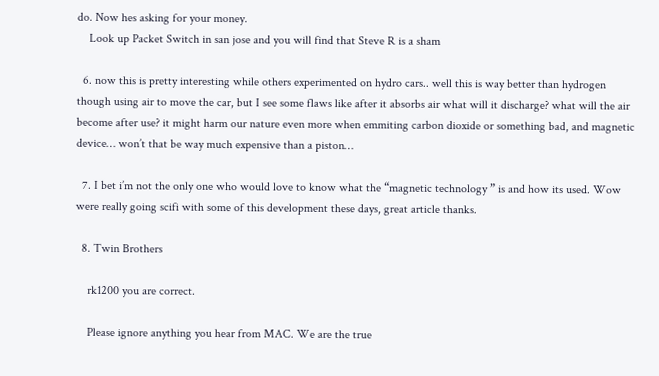do. Now hes asking for your money.
    Look up Packet Switch in san jose and you will find that Steve R is a sham

  6. now this is pretty interesting while others experimented on hydro cars.. well this is way better than hydrogen though using air to move the car, but I see some flaws like after it absorbs air what will it discharge? what will the air become after use? it might harm our nature even more when emmiting carbon dioxide or something bad, and magnetic device… won’t that be way much expensive than a piston…

  7. I bet i’m not the only one who would love to know what the “magnetic technology ” is and how its used. Wow were really going scifi with some of this development these days, great article thanks.

  8. Twin Brothers

    rk1200 you are correct.

    Please ignore anything you hear from MAC. We are the true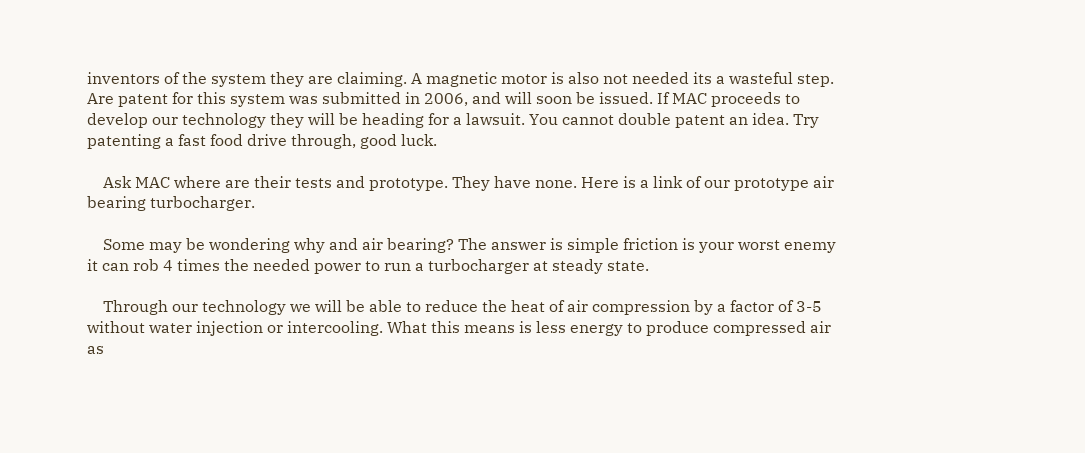inventors of the system they are claiming. A magnetic motor is also not needed its a wasteful step. Are patent for this system was submitted in 2006, and will soon be issued. If MAC proceeds to develop our technology they will be heading for a lawsuit. You cannot double patent an idea. Try patenting a fast food drive through, good luck.

    Ask MAC where are their tests and prototype. They have none. Here is a link of our prototype air bearing turbocharger.

    Some may be wondering why and air bearing? The answer is simple friction is your worst enemy it can rob 4 times the needed power to run a turbocharger at steady state.

    Through our technology we will be able to reduce the heat of air compression by a factor of 3-5 without water injection or intercooling. What this means is less energy to produce compressed air as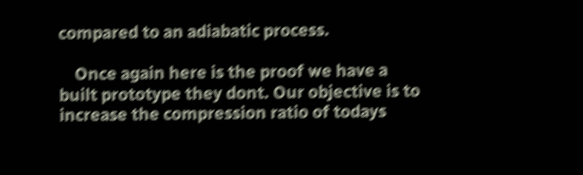compared to an adiabatic process.

    Once again here is the proof we have a built prototype they dont. Our objective is to increase the compression ratio of todays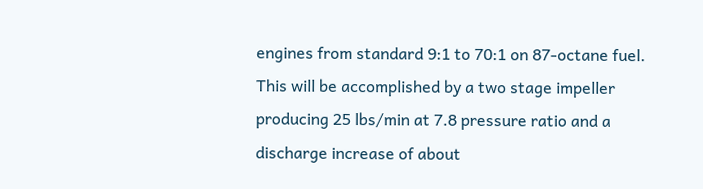engines from standard 9:1 to 70:1 on 87-octane fuel. This will be accomplished by a two stage impeller producing 25 lbs/min at 7.8 pressure ratio and a discharge increase of about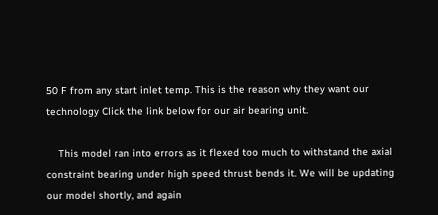50 F from any start inlet temp. This is the reason why they want our technology Click the link below for our air bearing unit.

    This model ran into errors as it flexed too much to withstand the axial constraint bearing under high speed thrust bends it. We will be updating our model shortly, and again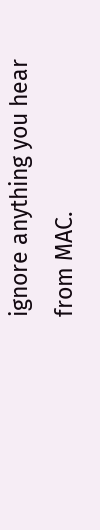ignore anything you hear from MAC.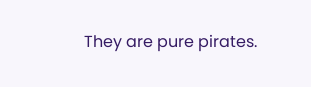They are pure pirates.